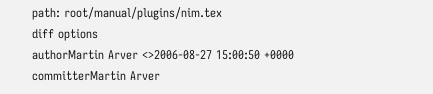path: root/manual/plugins/nim.tex
diff options
authorMartin Arver <>2006-08-27 15:00:50 +0000
committerMartin Arver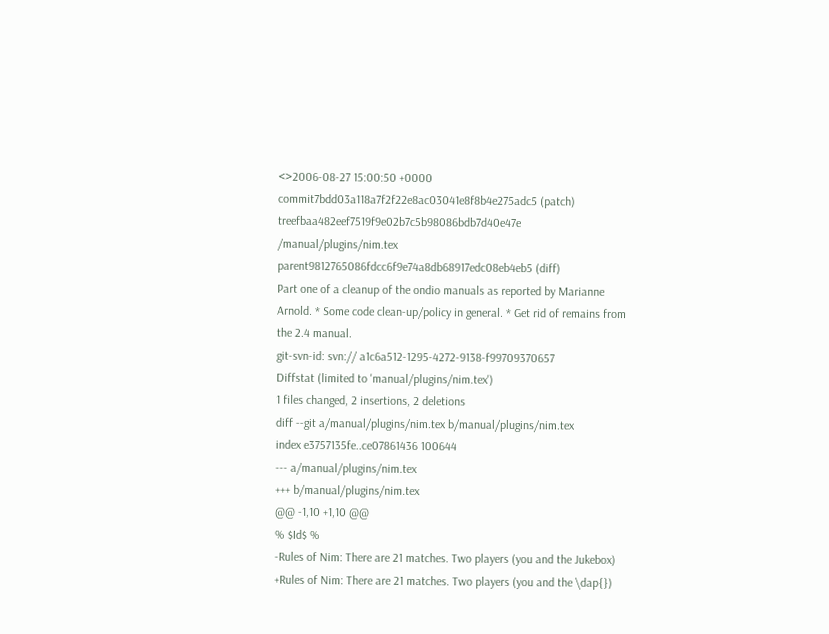<>2006-08-27 15:00:50 +0000
commit7bdd03a118a7f2f22e8ac03041e8f8b4e275adc5 (patch)
treefbaa482eef7519f9e02b7c5b98086bdb7d40e47e /manual/plugins/nim.tex
parent9812765086fdcc6f9e74a8db68917edc08eb4eb5 (diff)
Part one of a cleanup of the ondio manuals as reported by Marianne Arnold. * Some code clean-up/policy in general. * Get rid of remains from the 2.4 manual.
git-svn-id: svn:// a1c6a512-1295-4272-9138-f99709370657
Diffstat (limited to 'manual/plugins/nim.tex')
1 files changed, 2 insertions, 2 deletions
diff --git a/manual/plugins/nim.tex b/manual/plugins/nim.tex
index e3757135fe..ce07861436 100644
--- a/manual/plugins/nim.tex
+++ b/manual/plugins/nim.tex
@@ -1,10 +1,10 @@
% $Id$ %
-Rules of Nim: There are 21 matches. Two players (you and the Jukebox)
+Rules of Nim: There are 21 matches. Two players (you and the \dap{})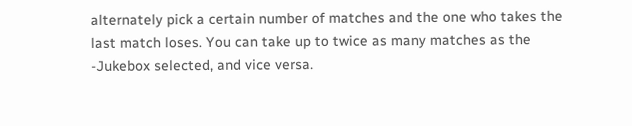alternately pick a certain number of matches and the one who takes the
last match loses. You can take up to twice as many matches as the
-Jukebox selected, and vice versa.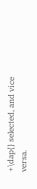+\dap{} selected, and vice versa.